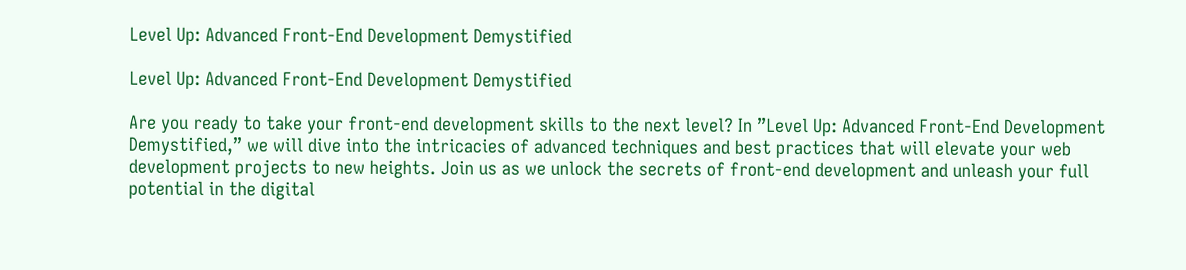Level Up: Advanced Front-End Development Demystified

Level Up: Advanced Front-End Development Demystified

Are you ready to take your front-end development skills to the next level? In ”Level Up: Advanced Front-End Development Demystified,” we will dive into the intricacies of advanced techniques and best practices that will elevate your web development projects to new heights. Join us as we unlock the secrets of front-end development and unleash your full potential in the digital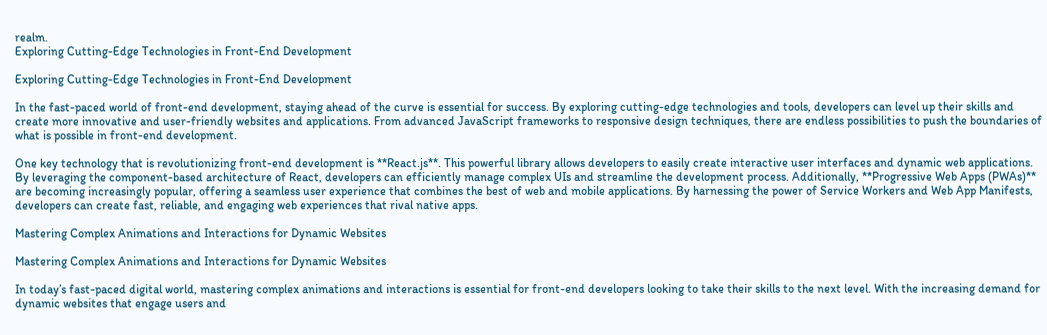realm.
Exploring Cutting-Edge Technologies in Front-End Development

Exploring Cutting-Edge Technologies in Front-End Development

In the fast-paced world of front-end development, staying ahead of the curve is essential for success. By exploring cutting-edge technologies and tools, developers can level up their skills and create more innovative and user-friendly websites and applications. From advanced JavaScript frameworks to responsive design techniques, there are endless possibilities to push the boundaries of what is possible in front-end development.

One key technology that is revolutionizing front-end development is **React.js**. This powerful library allows developers to easily create interactive user interfaces and dynamic web applications. By leveraging the component-based architecture of React, developers can efficiently manage complex UIs and streamline the development process. Additionally, **Progressive Web Apps (PWAs)** are becoming increasingly popular, offering a seamless user experience that combines the best of web and mobile applications. By harnessing the power of Service Workers and Web App Manifests, developers can create fast, reliable, and engaging web experiences that rival native apps.

Mastering Complex Animations and Interactions for Dynamic Websites

Mastering Complex Animations and Interactions for Dynamic Websites

In today’s fast-paced digital world, mastering complex animations and interactions is essential for front-end developers looking to take their skills to the next level. With the increasing demand for dynamic websites that engage users and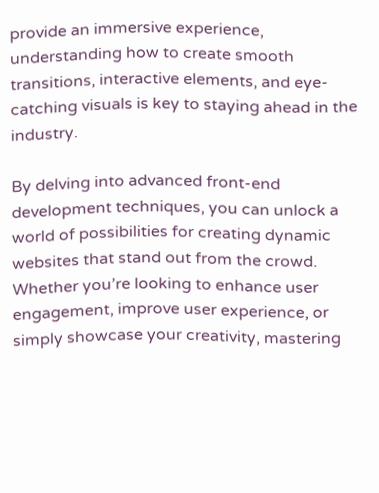provide an immersive experience, understanding how to create smooth transitions, interactive elements, and eye-catching visuals is key to staying ahead in the industry.

By delving into advanced front-end development techniques, you can unlock a world of possibilities for creating dynamic websites that stand out from the crowd. Whether you’re looking to enhance user engagement, improve user experience, or simply showcase your creativity, mastering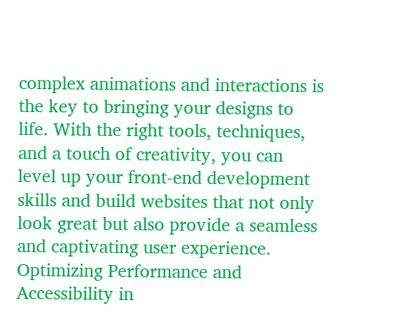complex animations and interactions is the key to bringing your designs to life. With the right tools, techniques, and a touch of creativity, you can level up your front-end development skills and build websites that not only look great but also provide a seamless and captivating user experience.
Optimizing Performance and Accessibility in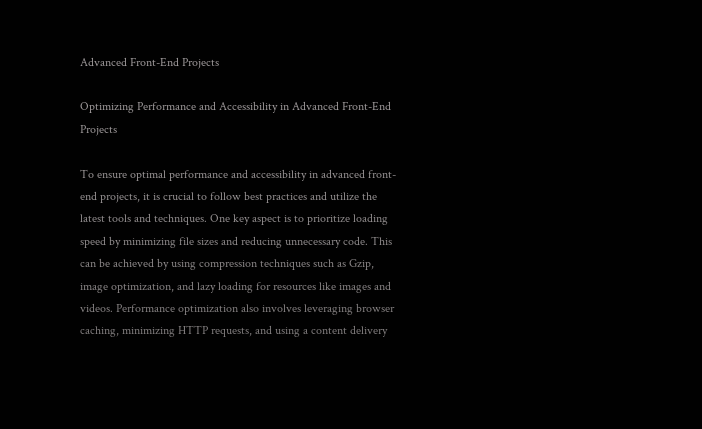Advanced Front-End Projects

Optimizing Performance and Accessibility in Advanced Front-End Projects

To ensure optimal performance and accessibility in advanced front-end projects, it is crucial to follow best practices and utilize the latest tools and techniques. One key aspect is to prioritize loading speed by minimizing file sizes and reducing unnecessary code. This can be achieved by using compression techniques such as Gzip, image optimization, and lazy loading for resources like images and videos. Performance optimization also involves leveraging browser caching, minimizing HTTP requests, and using a content delivery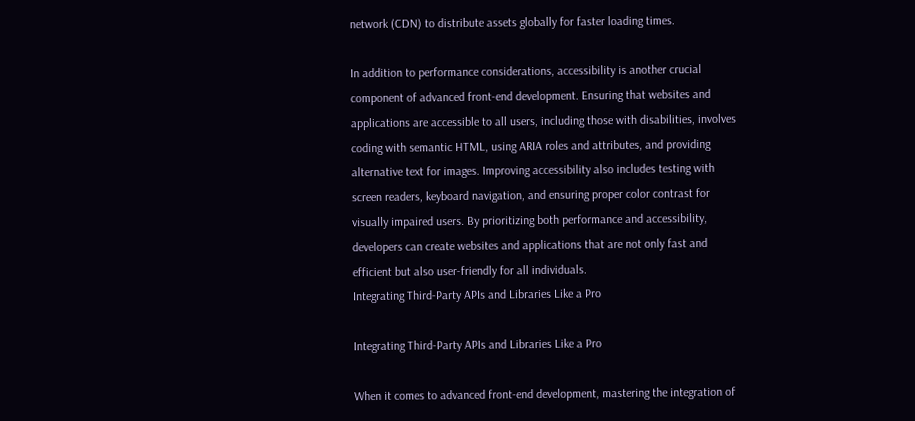network (CDN) to distribute assets globally for faster loading times.

In addition to performance considerations, accessibility is another crucial component of advanced front-end development. Ensuring that websites and applications are accessible to all users, including those with disabilities, involves coding with semantic HTML, using ARIA roles and attributes, and providing alternative text for images. Improving accessibility also includes testing with screen readers, keyboard navigation, and ensuring proper color contrast for visually impaired users. By prioritizing both performance and accessibility, developers can create websites and applications that are not only fast and efficient but also user-friendly for all individuals.
Integrating Third-Party APIs and Libraries Like a Pro

Integrating Third-Party APIs and Libraries Like a Pro

When it comes to advanced front-end development, mastering the integration of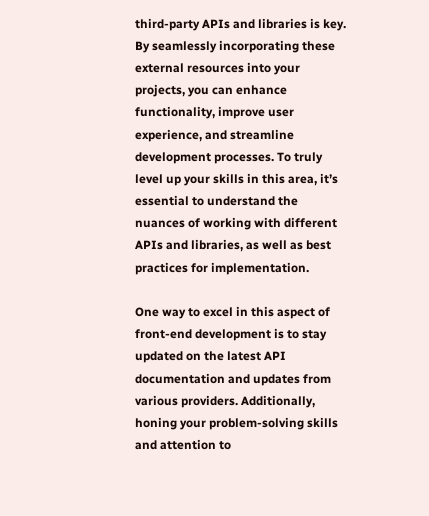third-party APIs and libraries is key. By seamlessly incorporating these external resources into your projects, you can enhance functionality, improve user experience, and streamline development processes. To truly level up your skills in this area, it’s essential to understand the nuances of working with different APIs and libraries, as well as best practices for implementation.

One way to excel in this aspect of front-end development is to stay updated on the latest API documentation and updates from various providers. Additionally, honing your problem-solving skills and attention to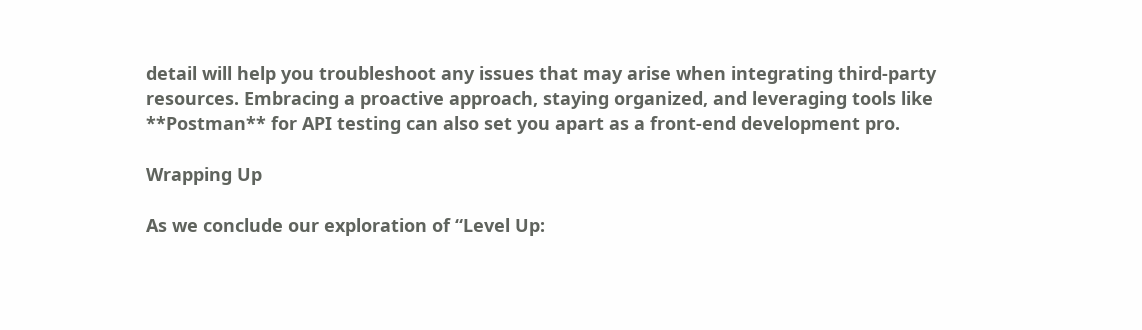detail will help you troubleshoot any issues that may arise when integrating third-party resources. Embracing a proactive approach, staying organized, and leveraging tools like **Postman** for API testing can also set you apart as a front-end development pro.

Wrapping Up

As we conclude our exploration of “Level Up: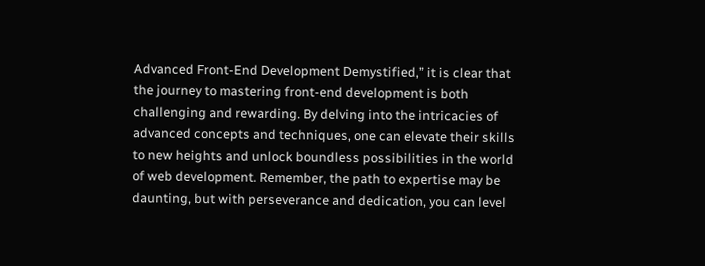Advanced Front-End Development Demystified,” it is clear that the journey to mastering front-end development is both challenging and rewarding. By delving into the intricacies of advanced concepts and techniques, one can elevate their skills to new heights and unlock boundless possibilities in the world of web development. Remember, the path to expertise may be daunting, but with perseverance and dedication, you can level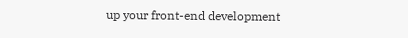up your front-end development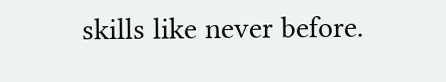skills like never before.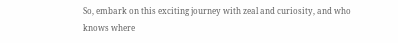So, embark on this exciting journey with zeal and curiosity, and who knows where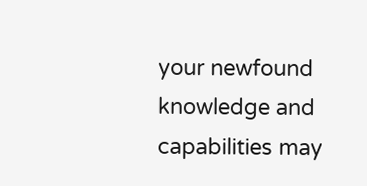your newfound knowledge and capabilities may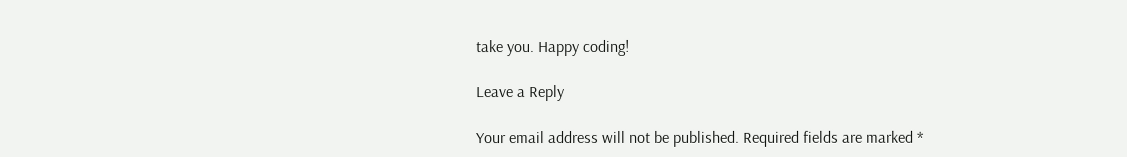take you. Happy coding!

Leave a Reply

Your email address will not be published. Required fields are marked *